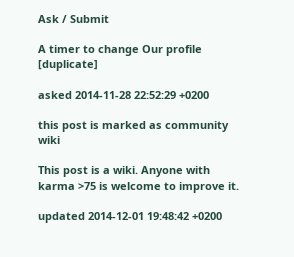Ask / Submit

A timer to change Our profile [duplicate]

asked 2014-11-28 22:52:29 +0200

this post is marked as community wiki

This post is a wiki. Anyone with karma >75 is welcome to improve it.

updated 2014-12-01 19:48:42 +0200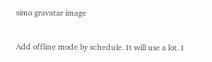simo gravatar image

Add offline mode by schedule. It will use a lot. I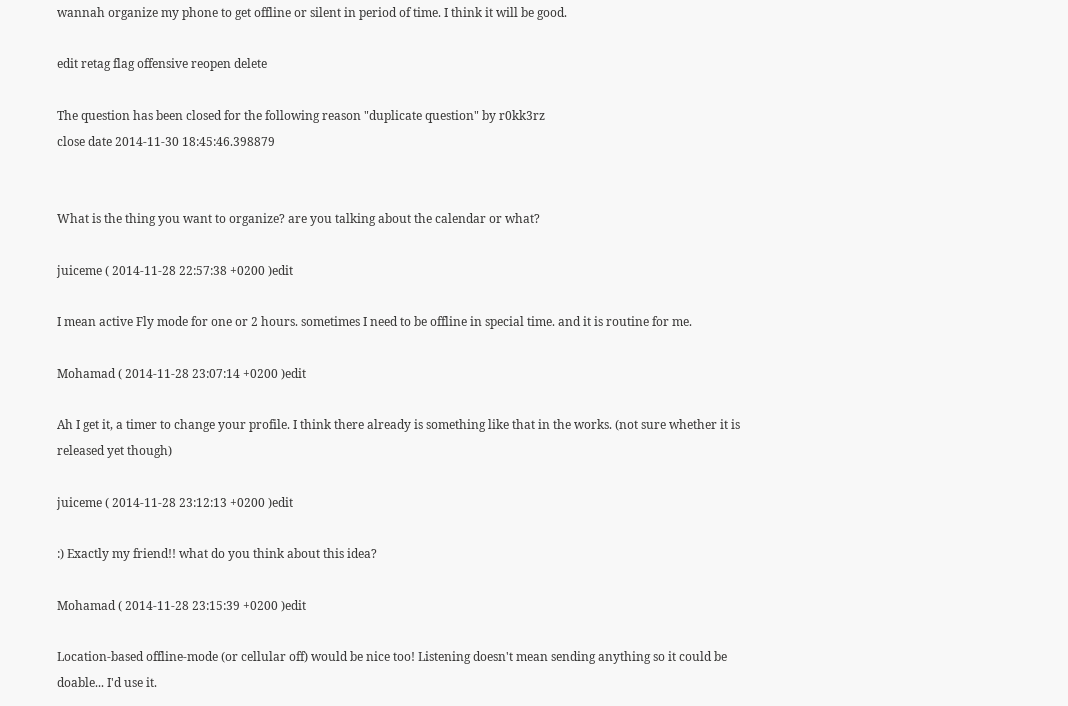wannah organize my phone to get offline or silent in period of time. I think it will be good.

edit retag flag offensive reopen delete

The question has been closed for the following reason "duplicate question" by r0kk3rz
close date 2014-11-30 18:45:46.398879


What is the thing you want to organize? are you talking about the calendar or what?

juiceme ( 2014-11-28 22:57:38 +0200 )edit

I mean active Fly mode for one or 2 hours. sometimes I need to be offline in special time. and it is routine for me.

Mohamad ( 2014-11-28 23:07:14 +0200 )edit

Ah I get it, a timer to change your profile. I think there already is something like that in the works. (not sure whether it is released yet though)

juiceme ( 2014-11-28 23:12:13 +0200 )edit

:) Exactly my friend!! what do you think about this idea?

Mohamad ( 2014-11-28 23:15:39 +0200 )edit

Location-based offline-mode (or cellular off) would be nice too! Listening doesn't mean sending anything so it could be doable... I'd use it.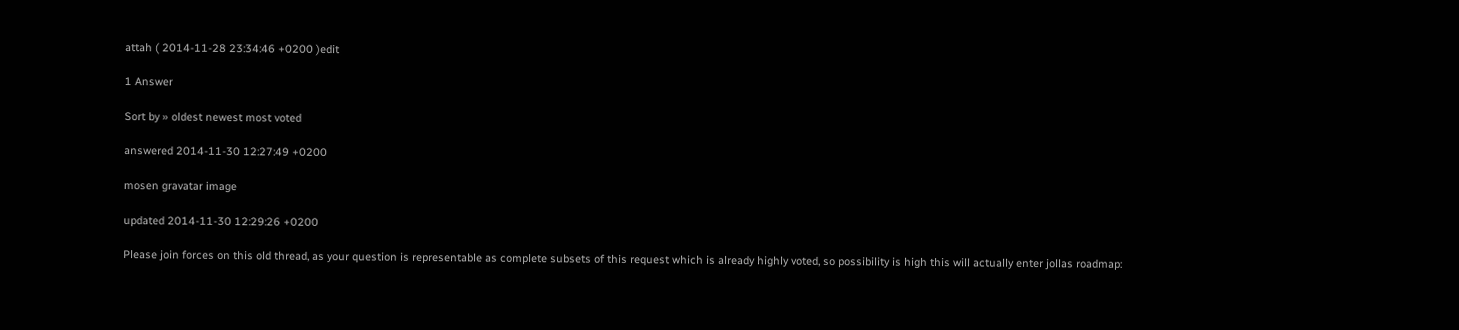attah ( 2014-11-28 23:34:46 +0200 )edit

1 Answer

Sort by » oldest newest most voted

answered 2014-11-30 12:27:49 +0200

mosen gravatar image

updated 2014-11-30 12:29:26 +0200

Please join forces on this old thread, as your question is representable as complete subsets of this request which is already highly voted, so possibility is high this will actually enter jollas roadmap: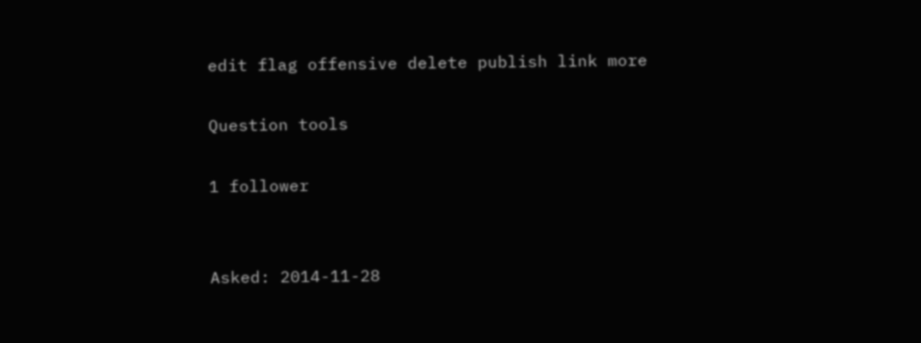edit flag offensive delete publish link more

Question tools

1 follower


Asked: 2014-11-28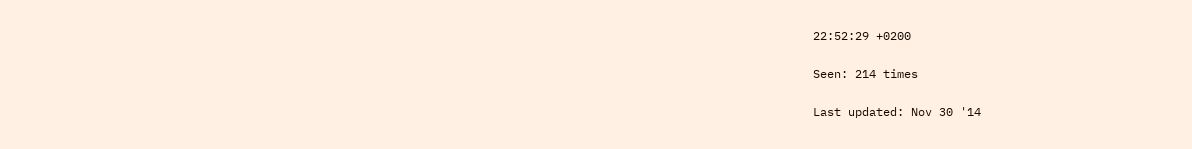22:52:29 +0200

Seen: 214 times

Last updated: Nov 30 '14